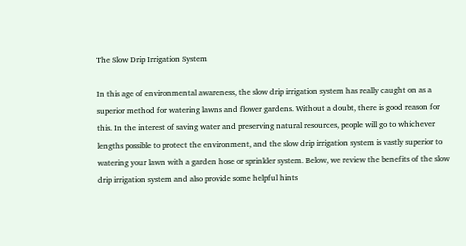The Slow Drip Irrigation System

In this age of environmental awareness, the slow drip irrigation system has really caught on as a superior method for watering lawns and flower gardens. Without a doubt, there is good reason for this. In the interest of saving water and preserving natural resources, people will go to whichever lengths possible to protect the environment, and the slow drip irrigation system is vastly superior to watering your lawn with a garden hose or sprinkler system. Below, we review the benefits of the slow drip irrigation system and also provide some helpful hints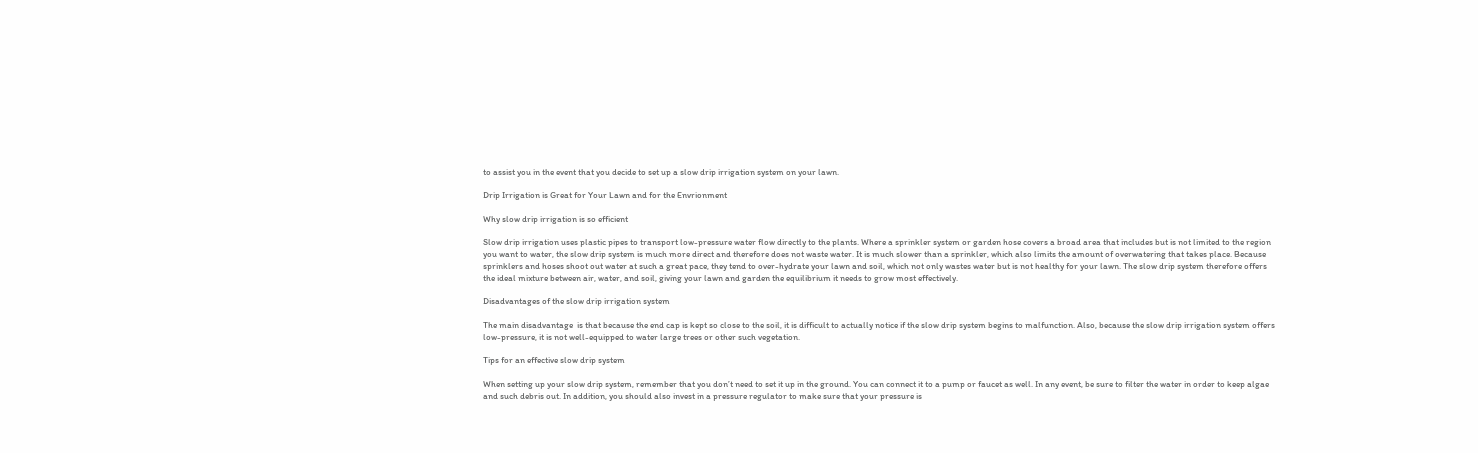to assist you in the event that you decide to set up a slow drip irrigation system on your lawn.

Drip Irrigation is Great for Your Lawn and for the Envrionment

Why slow drip irrigation is so efficient

Slow drip irrigation uses plastic pipes to transport low-pressure water flow directly to the plants. Where a sprinkler system or garden hose covers a broad area that includes but is not limited to the region you want to water, the slow drip system is much more direct and therefore does not waste water. It is much slower than a sprinkler, which also limits the amount of overwatering that takes place. Because sprinklers and hoses shoot out water at such a great pace, they tend to over-hydrate your lawn and soil, which not only wastes water but is not healthy for your lawn. The slow drip system therefore offers the ideal mixture between air, water, and soil, giving your lawn and garden the equilibrium it needs to grow most effectively.

Disadvantages of the slow drip irrigation system

The main disadvantage  is that because the end cap is kept so close to the soil, it is difficult to actually notice if the slow drip system begins to malfunction. Also, because the slow drip irrigation system offers low-pressure, it is not well-equipped to water large trees or other such vegetation.

Tips for an effective slow drip system

When setting up your slow drip system, remember that you don’t need to set it up in the ground. You can connect it to a pump or faucet as well. In any event, be sure to filter the water in order to keep algae and such debris out. In addition, you should also invest in a pressure regulator to make sure that your pressure is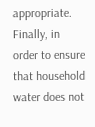appropriate. Finally, in order to ensure that household water does not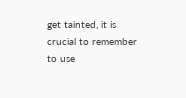get tainted, it is crucial to remember to use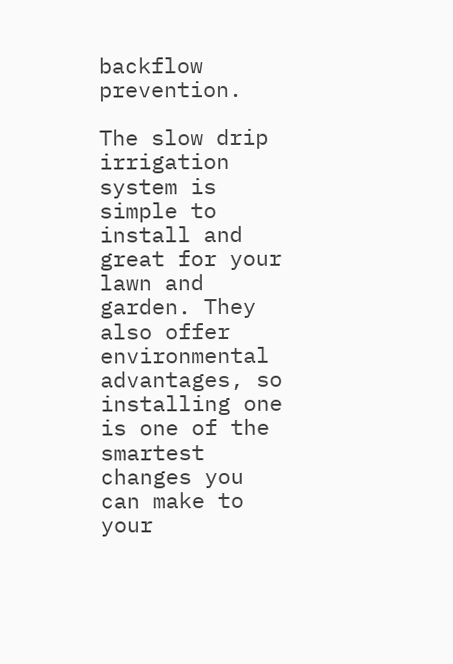backflow prevention.

The slow drip irrigation system is simple to install and great for your lawn and garden. They also offer environmental advantages, so installing one is one of the smartest changes you can make to your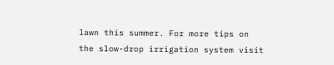lawn this summer. For more tips on the slow-drop irrigation system visit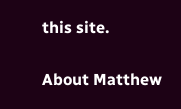this site.


About Matthew